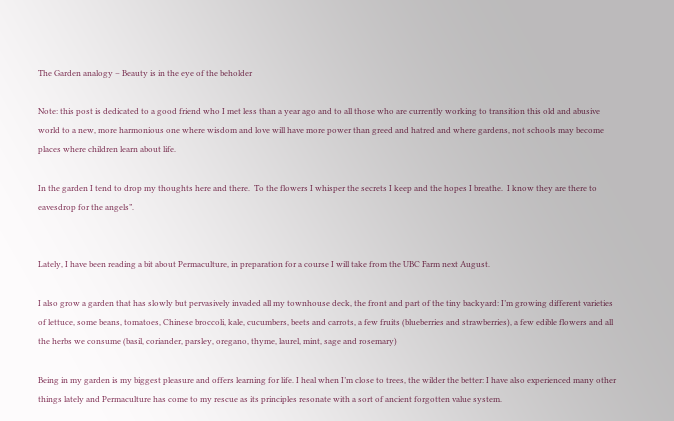The Garden analogy – Beauty is in the eye of the beholder

Note: this post is dedicated to a good friend who I met less than a year ago and to all those who are currently working to transition this old and abusive world to a new, more harmonious one where wisdom and love will have more power than greed and hatred and where gardens, not schools may become places where children learn about life.

In the garden I tend to drop my thoughts here and there.  To the flowers I whisper the secrets I keep and the hopes I breathe.  I know they are there to eavesdrop for the angels”.


Lately, I have been reading a bit about Permaculture, in preparation for a course I will take from the UBC Farm next August.

I also grow a garden that has slowly but pervasively invaded all my townhouse deck, the front and part of the tiny backyard: I’m growing different varieties of lettuce, some beans, tomatoes, Chinese broccoli, kale, cucumbers, beets and carrots, a few fruits (blueberries and strawberries), a few edible flowers and all the herbs we consume (basil, coriander, parsley, oregano, thyme, laurel, mint, sage and rosemary)

Being in my garden is my biggest pleasure and offers learning for life. I heal when I’m close to trees, the wilder the better: I have also experienced many other things lately and Permaculture has come to my rescue as its principles resonate with a sort of ancient forgotten value system.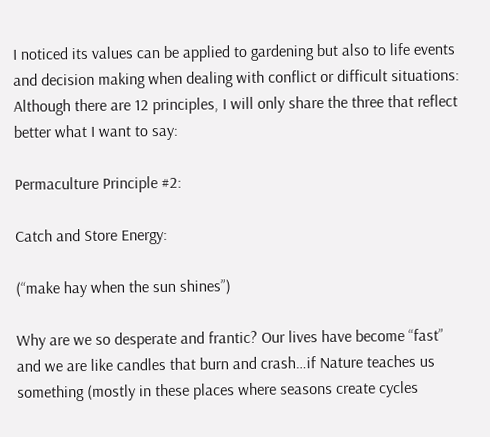I noticed its values can be applied to gardening but also to life events and decision making when dealing with conflict or difficult situations: Although there are 12 principles, I will only share the three that reflect better what I want to say:

Permaculture Principle #2:

Catch and Store Energy:

(“make hay when the sun shines”)

Why are we so desperate and frantic? Our lives have become “fast” and we are like candles that burn and crash…if Nature teaches us something (mostly in these places where seasons create cycles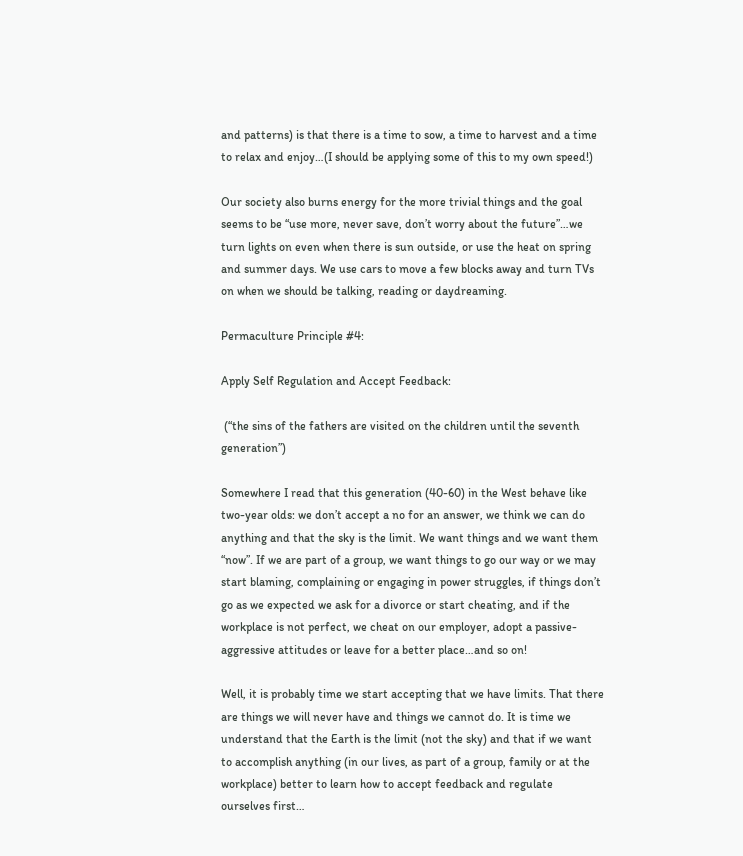and patterns) is that there is a time to sow, a time to harvest and a time to relax and enjoy…(I should be applying some of this to my own speed!)

Our society also burns energy for the more trivial things and the goal seems to be “use more, never save, don’t worry about the future”…we turn lights on even when there is sun outside, or use the heat on spring and summer days. We use cars to move a few blocks away and turn TVs on when we should be talking, reading or daydreaming.

Permaculture Principle #4:

Apply Self Regulation and Accept Feedback:

 (“the sins of the fathers are visited on the children until the seventh generation”)

Somewhere I read that this generation (40-60) in the West behave like two-year olds: we don’t accept a no for an answer, we think we can do anything and that the sky is the limit. We want things and we want them “now”. If we are part of a group, we want things to go our way or we may start blaming, complaining or engaging in power struggles, if things don’t go as we expected we ask for a divorce or start cheating, and if the workplace is not perfect, we cheat on our employer, adopt a passive-aggressive attitudes or leave for a better place…and so on!

Well, it is probably time we start accepting that we have limits. That there are things we will never have and things we cannot do. It is time we understand that the Earth is the limit (not the sky) and that if we want to accomplish anything (in our lives, as part of a group, family or at the workplace) better to learn how to accept feedback and regulate ourselves first…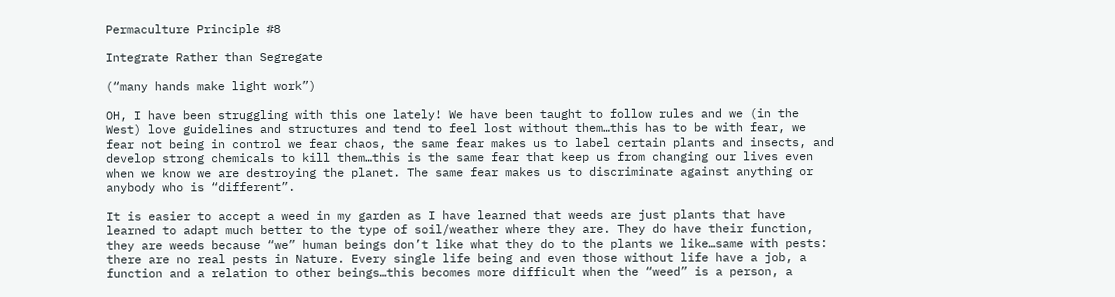Permaculture Principle #8

Integrate Rather than Segregate

(“many hands make light work”)

OH, I have been struggling with this one lately! We have been taught to follow rules and we (in the West) love guidelines and structures and tend to feel lost without them…this has to be with fear, we fear not being in control we fear chaos, the same fear makes us to label certain plants and insects, and develop strong chemicals to kill them…this is the same fear that keep us from changing our lives even when we know we are destroying the planet. The same fear makes us to discriminate against anything or anybody who is “different”.

It is easier to accept a weed in my garden as I have learned that weeds are just plants that have learned to adapt much better to the type of soil/weather where they are. They do have their function, they are weeds because “we” human beings don’t like what they do to the plants we like…same with pests: there are no real pests in Nature. Every single life being and even those without life have a job, a function and a relation to other beings…this becomes more difficult when the “weed” is a person, a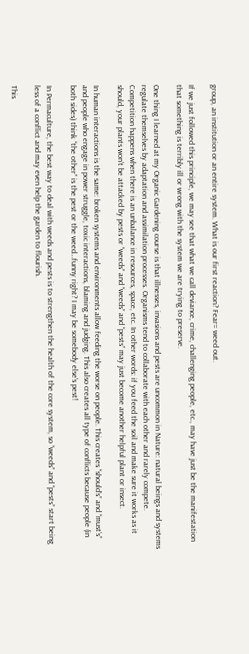group, an institution or an entire system. What is our first reaction? Fear= weed out.

If we just followed this principle, we may see that what we call deviance, crime, challenging people, etc., may have just be the manifestation that something is terribly ill or wrong with the system we are trying to preserve.

One thing I learned at my Organic Gardening course is that illnesses, invasions and pests are uncommon in Nature: natural beings and systems regulate themselves by adaptation and assimilation processes. Organisms tend to collaborate with each other and rarely compete. Competition happens when there is an unbalance in resources, space, etc. In other words: if you feed the soil and make sure it works as it should, your plants won’t be attacked by pests or “weeds” and “weeds” and “pests” may just become another helpful plant or insect.

In human interactions is the same: broken systems and environments allow feeding the worse on people. This creates “should’s” and “must’s” and people who engage in power struggle, toxic interactions, blaming and judging. This also creates all type of conflicts because people (in both sides) think “the other” is the pest or the weed…funny right? I may be somebody else’s pest!

In Permaculture, the best way to deal with weeds and pests is to strengthen the health of the core system, so “weeds” and “pests” start being less of a conflict and may even help the garden to flourish.

This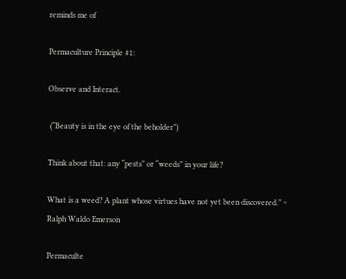reminds me of

Permaculture Principle #1:

Observe and Interact.

 (“Beauty is in the eye of the beholder”)

Think about that: any “pests” or “weeds” in your life?

What is a weed? A plant whose virtues have not yet been discovered.” ~ Ralph Waldo Emerson

Permaculte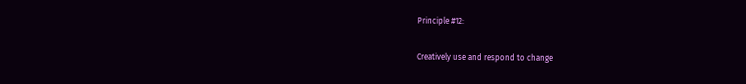Principle #12:

Creatively use and respond to change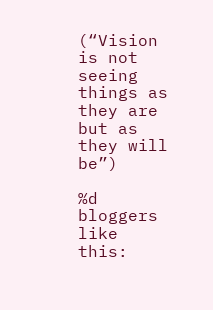(“Vision is not seeing things as they are but as they will be”)

%d bloggers like this: